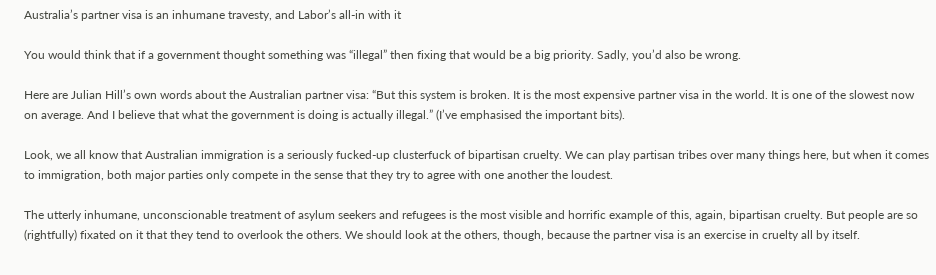Australia’s partner visa is an inhumane travesty, and Labor’s all-in with it

You would think that if a government thought something was “illegal” then fixing that would be a big priority. Sadly, you’d also be wrong.

Here are Julian Hill’s own words about the Australian partner visa: “But this system is broken. It is the most expensive partner visa in the world. It is one of the slowest now on average. And I believe that what the government is doing is actually illegal.” (I’ve emphasised the important bits).

Look, we all know that Australian immigration is a seriously fucked-up clusterfuck of bipartisan cruelty. We can play partisan tribes over many things here, but when it comes to immigration, both major parties only compete in the sense that they try to agree with one another the loudest.

The utterly inhumane, unconscionable treatment of asylum seekers and refugees is the most visible and horrific example of this, again, bipartisan cruelty. But people are so (rightfully) fixated on it that they tend to overlook the others. We should look at the others, though, because the partner visa is an exercise in cruelty all by itself.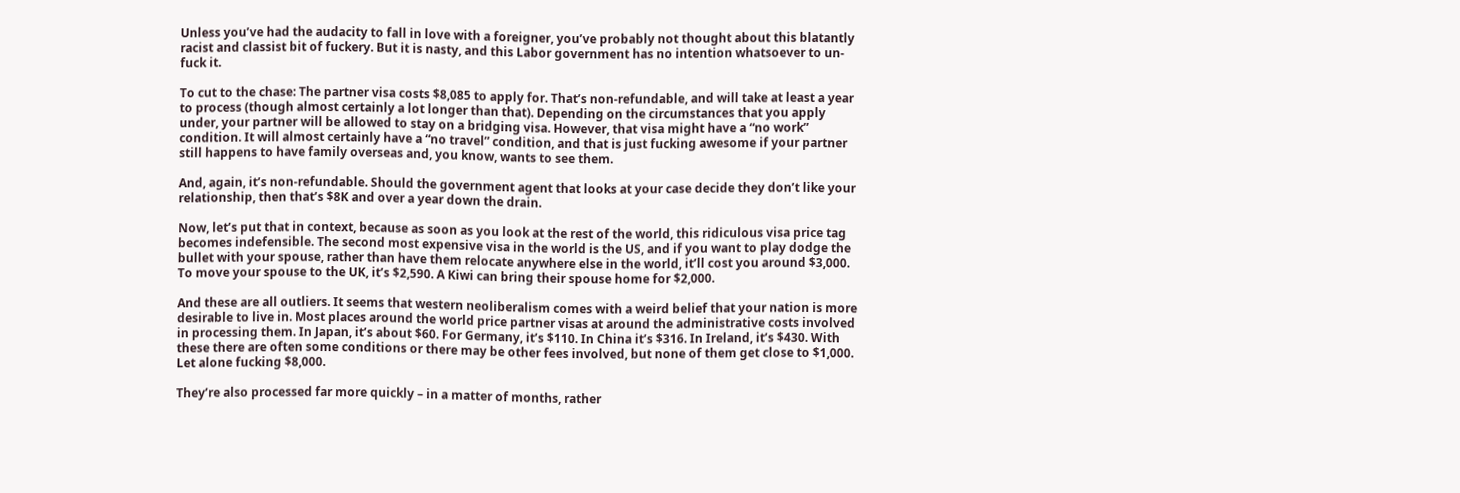Unless you’ve had the audacity to fall in love with a foreigner, you’ve probably not thought about this blatantly racist and classist bit of fuckery. But it is nasty, and this Labor government has no intention whatsoever to un-fuck it.

To cut to the chase: The partner visa costs $8,085 to apply for. That’s non-refundable, and will take at least a year to process (though almost certainly a lot longer than that). Depending on the circumstances that you apply under, your partner will be allowed to stay on a bridging visa. However, that visa might have a “no work” condition. It will almost certainly have a “no travel” condition, and that is just fucking awesome if your partner still happens to have family overseas and, you know, wants to see them.

And, again, it’s non-refundable. Should the government agent that looks at your case decide they don’t like your relationship, then that’s $8K and over a year down the drain.

Now, let’s put that in context, because as soon as you look at the rest of the world, this ridiculous visa price tag becomes indefensible. The second most expensive visa in the world is the US, and if you want to play dodge the bullet with your spouse, rather than have them relocate anywhere else in the world, it’ll cost you around $3,000. To move your spouse to the UK, it’s $2,590. A Kiwi can bring their spouse home for $2,000.

And these are all outliers. It seems that western neoliberalism comes with a weird belief that your nation is more desirable to live in. Most places around the world price partner visas at around the administrative costs involved in processing them. In Japan, it’s about $60. For Germany, it’s $110. In China it’s $316. In Ireland, it’s $430. With these there are often some conditions or there may be other fees involved, but none of them get close to $1,000. Let alone fucking $8,000.

They’re also processed far more quickly – in a matter of months, rather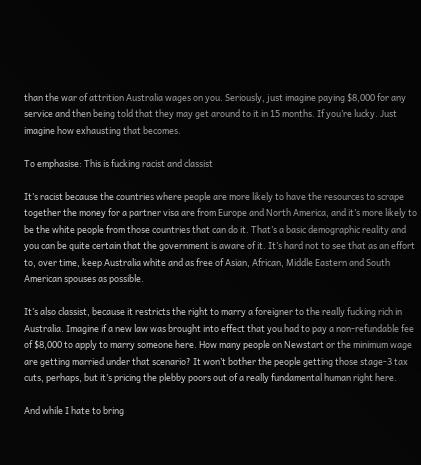than the war of attrition Australia wages on you. Seriously, just imagine paying $8,000 for any service and then being told that they may get around to it in 15 months. If you’re lucky. Just imagine how exhausting that becomes.

To emphasise: This is fucking racist and classist

It’s racist because the countries where people are more likely to have the resources to scrape together the money for a partner visa are from Europe and North America, and it’s more likely to be the white people from those countries that can do it. That’s a basic demographic reality and you can be quite certain that the government is aware of it. It’s hard not to see that as an effort to, over time, keep Australia white and as free of Asian, African, Middle Eastern and South American spouses as possible.

It’s also classist, because it restricts the right to marry a foreigner to the really fucking rich in Australia. Imagine if a new law was brought into effect that you had to pay a non-refundable fee of $8,000 to apply to marry someone here. How many people on Newstart or the minimum wage are getting married under that scenario? It won’t bother the people getting those stage-3 tax cuts, perhaps, but it’s pricing the plebby poors out of a really fundamental human right here.

And while I hate to bring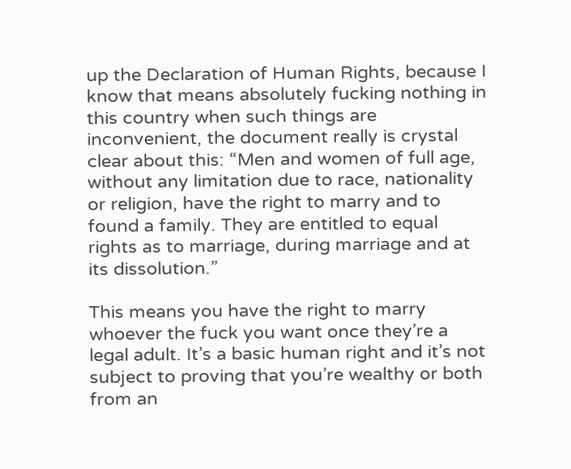up the Declaration of Human Rights, because I know that means absolutely fucking nothing in this country when such things are inconvenient, the document really is crystal clear about this: “Men and women of full age, without any limitation due to race, nationality or religion, have the right to marry and to found a family. They are entitled to equal rights as to marriage, during marriage and at its dissolution.”

This means you have the right to marry whoever the fuck you want once they’re a legal adult. It’s a basic human right and it’s not subject to proving that you’re wealthy or both from an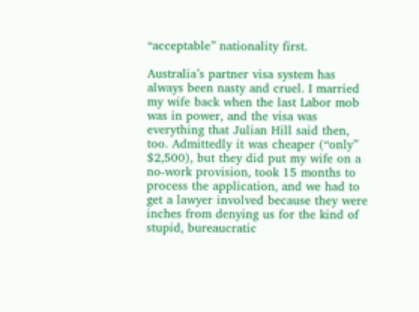“acceptable” nationality first.

Australia’s partner visa system has always been nasty and cruel. I married my wife back when the last Labor mob was in power, and the visa was everything that Julian Hill said then, too. Admittedly it was cheaper (“only” $2,500), but they did put my wife on a no-work provision, took 15 months to process the application, and we had to get a lawyer involved because they were inches from denying us for the kind of stupid, bureaucratic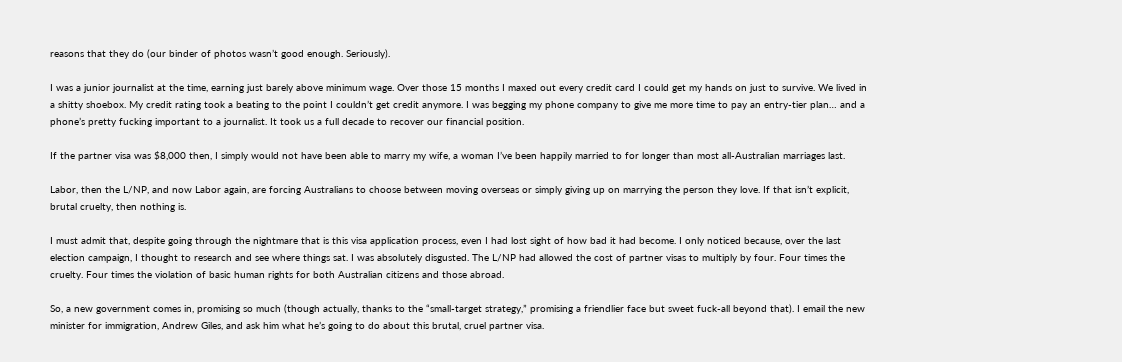reasons that they do (our binder of photos wasn’t good enough. Seriously).

I was a junior journalist at the time, earning just barely above minimum wage. Over those 15 months I maxed out every credit card I could get my hands on just to survive. We lived in a shitty shoebox. My credit rating took a beating to the point I couldn’t get credit anymore. I was begging my phone company to give me more time to pay an entry-tier plan… and a phone’s pretty fucking important to a journalist. It took us a full decade to recover our financial position.

If the partner visa was $8,000 then, I simply would not have been able to marry my wife, a woman I’ve been happily married to for longer than most all-Australian marriages last.

Labor, then the L/NP, and now Labor again, are forcing Australians to choose between moving overseas or simply giving up on marrying the person they love. If that isn’t explicit, brutal cruelty, then nothing is.

I must admit that, despite going through the nightmare that is this visa application process, even I had lost sight of how bad it had become. I only noticed because, over the last election campaign, I thought to research and see where things sat. I was absolutely disgusted. The L/NP had allowed the cost of partner visas to multiply by four. Four times the cruelty. Four times the violation of basic human rights for both Australian citizens and those abroad.

So, a new government comes in, promising so much (though actually, thanks to the “small-target strategy,” promising a friendlier face but sweet fuck-all beyond that). I email the new minister for immigration, Andrew Giles, and ask him what he’s going to do about this brutal, cruel partner visa.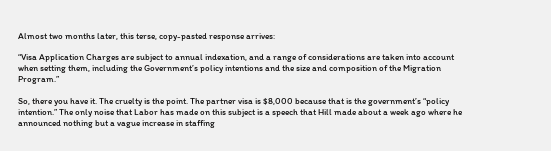Almost two months later, this terse, copy-pasted response arrives:

“Visa Application Charges are subject to annual indexation, and a range of considerations are taken into account when setting them, including the Government’s policy intentions and the size and composition of the Migration Program.”

So, there you have it. The cruelty is the point. The partner visa is $8,000 because that is the government’s “policy intention.” The only noise that Labor has made on this subject is a speech that Hill made about a week ago where he announced nothing but a vague increase in staffing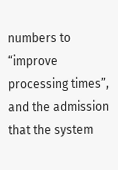numbers to “improve processing times”, and the admission that the system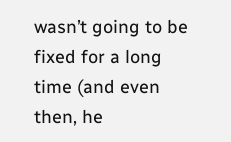wasn’t going to be fixed for a long time (and even then, he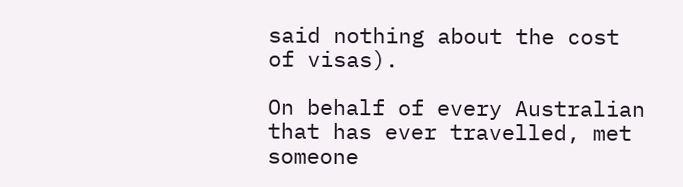said nothing about the cost of visas).

On behalf of every Australian that has ever travelled, met someone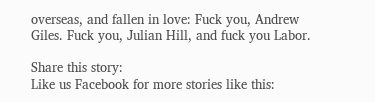overseas, and fallen in love: Fuck you, Andrew Giles. Fuck you, Julian Hill, and fuck you Labor.

Share this story:
Like us Facebook for more stories like this: